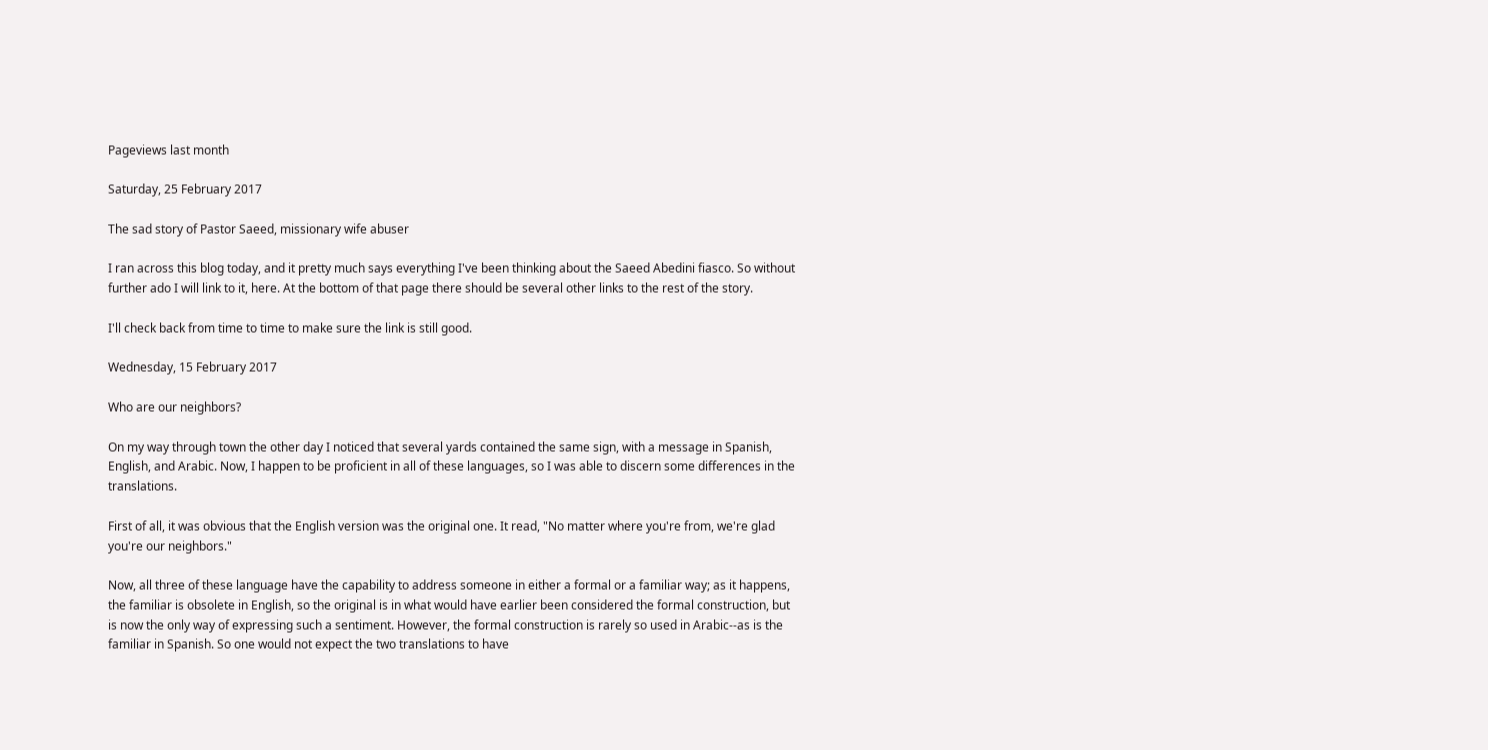Pageviews last month

Saturday, 25 February 2017

The sad story of Pastor Saeed, missionary wife abuser

I ran across this blog today, and it pretty much says everything I've been thinking about the Saeed Abedini fiasco. So without further ado I will link to it, here. At the bottom of that page there should be several other links to the rest of the story.

I'll check back from time to time to make sure the link is still good.

Wednesday, 15 February 2017

Who are our neighbors?

On my way through town the other day I noticed that several yards contained the same sign, with a message in Spanish, English, and Arabic. Now, I happen to be proficient in all of these languages, so I was able to discern some differences in the translations.

First of all, it was obvious that the English version was the original one. It read, "No matter where you're from, we're glad you're our neighbors."

Now, all three of these language have the capability to address someone in either a formal or a familiar way; as it happens, the familiar is obsolete in English, so the original is in what would have earlier been considered the formal construction, but is now the only way of expressing such a sentiment. However, the formal construction is rarely so used in Arabic--as is the familiar in Spanish. So one would not expect the two translations to have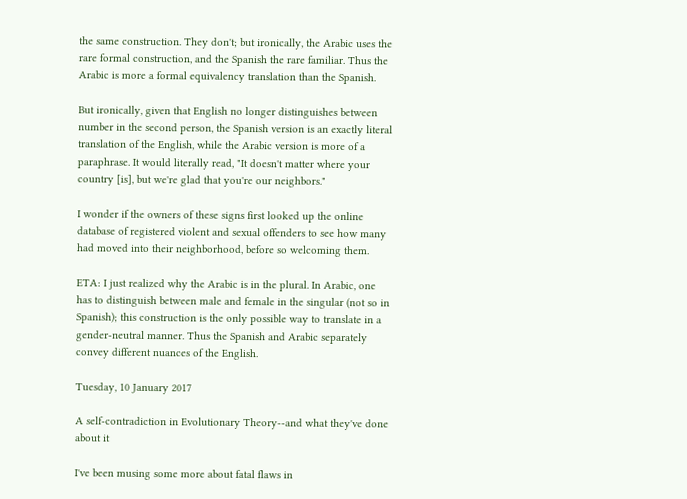the same construction. They don't; but ironically, the Arabic uses the rare formal construction, and the Spanish the rare familiar. Thus the Arabic is more a formal equivalency translation than the Spanish.

But ironically, given that English no longer distinguishes between number in the second person, the Spanish version is an exactly literal translation of the English, while the Arabic version is more of a paraphrase. It would literally read, "It doesn't matter where your country [is], but we're glad that you're our neighbors."

I wonder if the owners of these signs first looked up the online database of registered violent and sexual offenders to see how many had moved into their neighborhood, before so welcoming them.

ETA: I just realized why the Arabic is in the plural. In Arabic, one has to distinguish between male and female in the singular (not so in Spanish); this construction is the only possible way to translate in a gender-neutral manner. Thus the Spanish and Arabic separately convey different nuances of the English.

Tuesday, 10 January 2017

A self-contradiction in Evolutionary Theory--and what they've done about it

I've been musing some more about fatal flaws in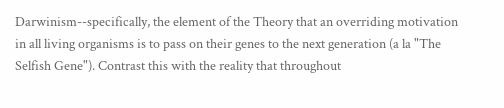Darwinism--specifically, the element of the Theory that an overriding motivation in all living organisms is to pass on their genes to the next generation (a la "The Selfish Gene"). Contrast this with the reality that throughout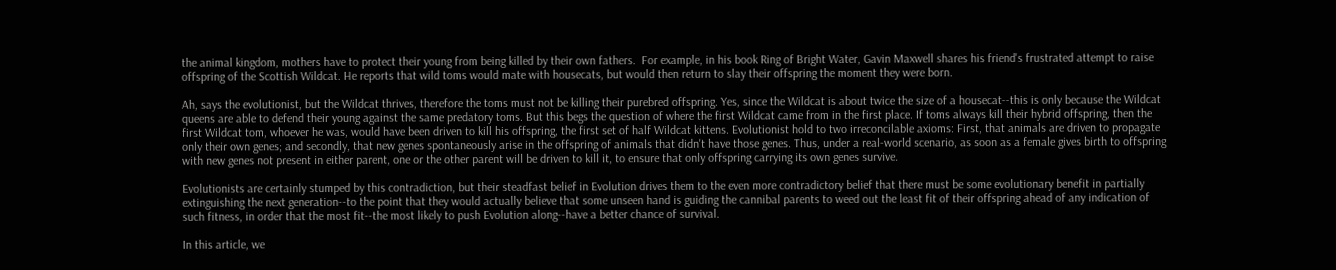the animal kingdom, mothers have to protect their young from being killed by their own fathers.  For example, in his book Ring of Bright Water, Gavin Maxwell shares his friend's frustrated attempt to raise offspring of the Scottish Wildcat. He reports that wild toms would mate with housecats, but would then return to slay their offspring the moment they were born.

Ah, says the evolutionist, but the Wildcat thrives, therefore the toms must not be killing their purebred offspring. Yes, since the Wildcat is about twice the size of a housecat--this is only because the Wildcat queens are able to defend their young against the same predatory toms. But this begs the question of where the first Wildcat came from in the first place. If toms always kill their hybrid offspring, then the first Wildcat tom, whoever he was, would have been driven to kill his offspring, the first set of half Wildcat kittens. Evolutionist hold to two irreconcilable axioms: First, that animals are driven to propagate only their own genes; and secondly, that new genes spontaneously arise in the offspring of animals that didn't have those genes. Thus, under a real-world scenario, as soon as a female gives birth to offspring with new genes not present in either parent, one or the other parent will be driven to kill it, to ensure that only offspring carrying its own genes survive.

Evolutionists are certainly stumped by this contradiction, but their steadfast belief in Evolution drives them to the even more contradictory belief that there must be some evolutionary benefit in partially extinguishing the next generation--to the point that they would actually believe that some unseen hand is guiding the cannibal parents to weed out the least fit of their offspring ahead of any indication of such fitness, in order that the most fit--the most likely to push Evolution along--have a better chance of survival.

In this article, we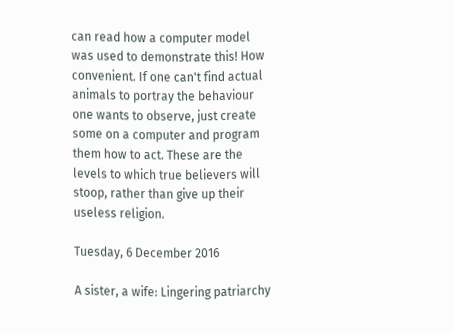can read how a computer model was used to demonstrate this! How convenient. If one can't find actual animals to portray the behaviour one wants to observe, just create some on a computer and program them how to act. These are the levels to which true believers will stoop, rather than give up their useless religion.

Tuesday, 6 December 2016

A sister, a wife: Lingering patriarchy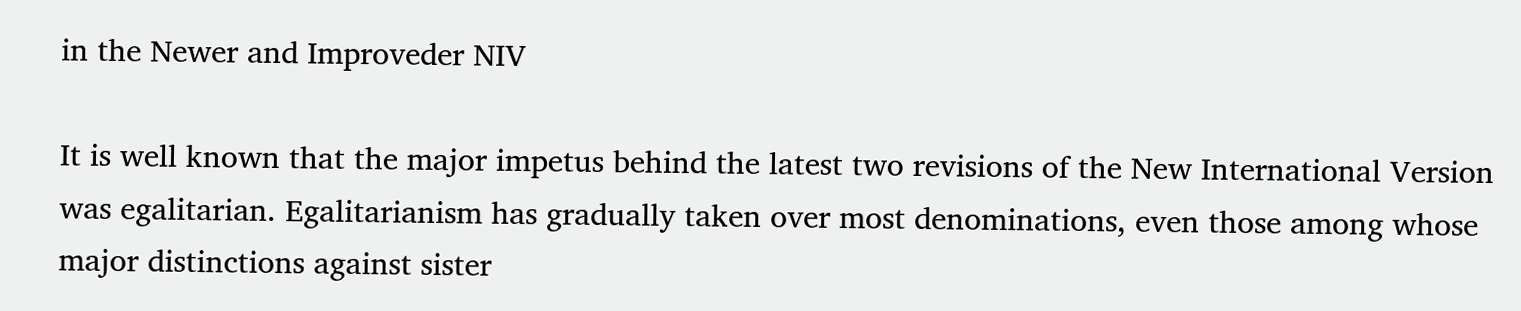in the Newer and Improveder NIV

It is well known that the major impetus behind the latest two revisions of the New International Version was egalitarian. Egalitarianism has gradually taken over most denominations, even those among whose major distinctions against sister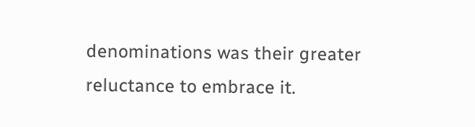denominations was their greater reluctance to embrace it.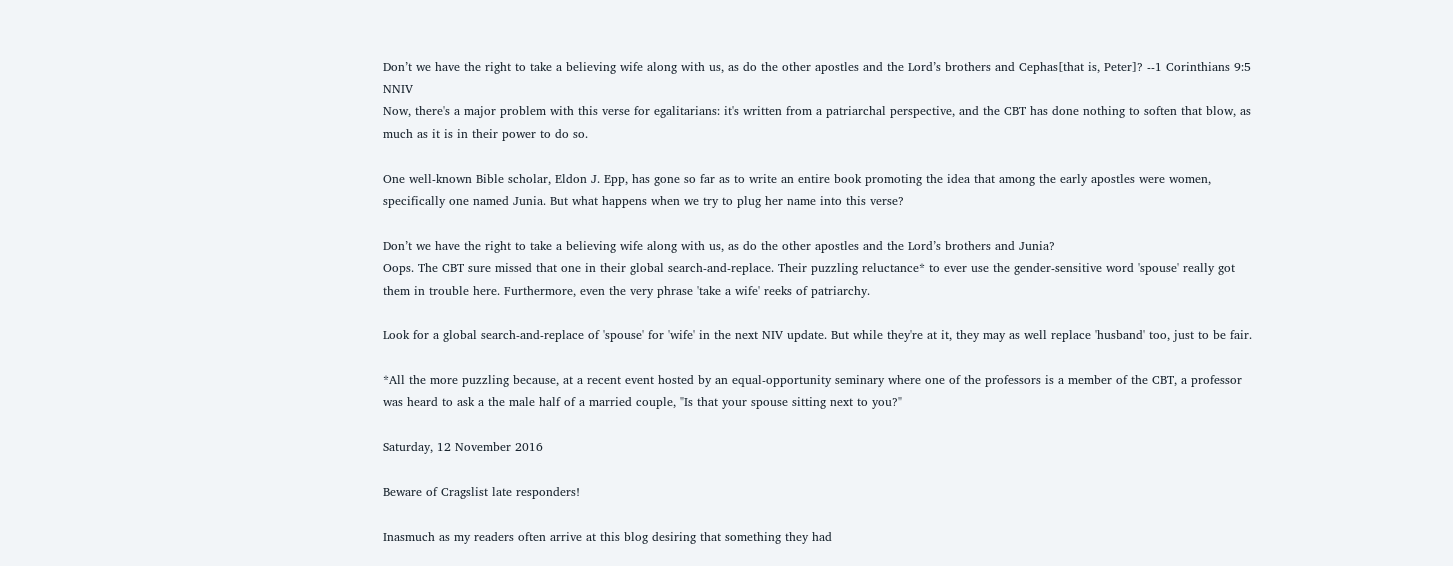Don’t we have the right to take a believing wife along with us, as do the other apostles and the Lord’s brothers and Cephas[that is, Peter]? --1 Corinthians 9:5 NNIV
Now, there's a major problem with this verse for egalitarians: it's written from a patriarchal perspective, and the CBT has done nothing to soften that blow, as much as it is in their power to do so.

One well-known Bible scholar, Eldon J. Epp, has gone so far as to write an entire book promoting the idea that among the early apostles were women, specifically one named Junia. But what happens when we try to plug her name into this verse?

Don’t we have the right to take a believing wife along with us, as do the other apostles and the Lord’s brothers and Junia?
Oops. The CBT sure missed that one in their global search-and-replace. Their puzzling reluctance* to ever use the gender-sensitive word 'spouse' really got them in trouble here. Furthermore, even the very phrase 'take a wife' reeks of patriarchy.

Look for a global search-and-replace of 'spouse' for 'wife' in the next NIV update. But while they're at it, they may as well replace 'husband' too, just to be fair.

*All the more puzzling because, at a recent event hosted by an equal-opportunity seminary where one of the professors is a member of the CBT, a professor was heard to ask a the male half of a married couple, "Is that your spouse sitting next to you?"

Saturday, 12 November 2016

Beware of Cragslist late responders!

Inasmuch as my readers often arrive at this blog desiring that something they had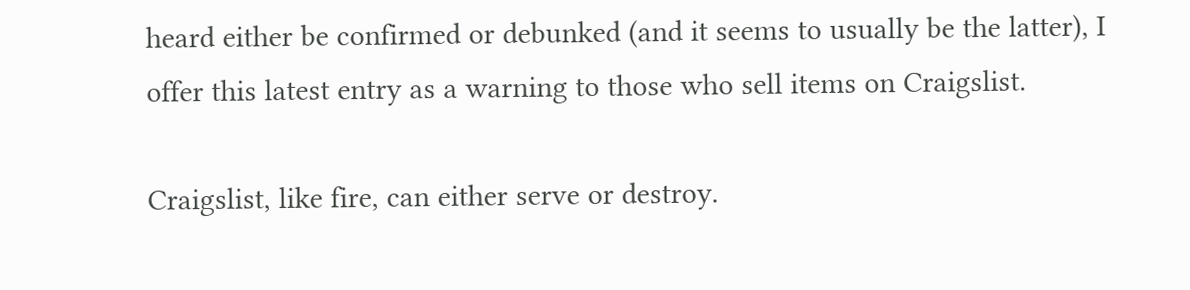heard either be confirmed or debunked (and it seems to usually be the latter), I offer this latest entry as a warning to those who sell items on Craigslist.

Craigslist, like fire, can either serve or destroy.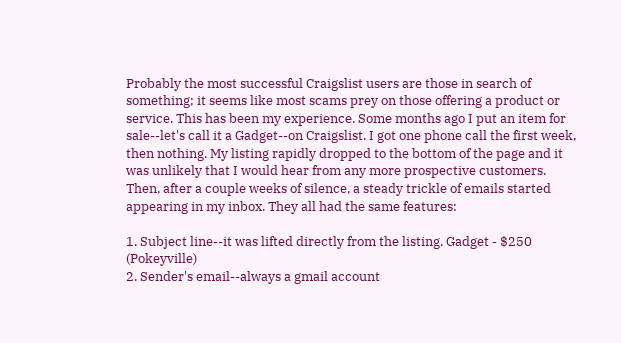Probably the most successful Craigslist users are those in search of something; it seems like most scams prey on those offering a product or service. This has been my experience. Some months ago I put an item for sale--let's call it a Gadget--on Craigslist. I got one phone call the first week, then nothing. My listing rapidly dropped to the bottom of the page and it was unlikely that I would hear from any more prospective customers. Then, after a couple weeks of silence, a steady trickle of emails started appearing in my inbox. They all had the same features:

1. Subject line--it was lifted directly from the listing. Gadget - $250 (Pokeyville)
2. Sender's email--always a gmail account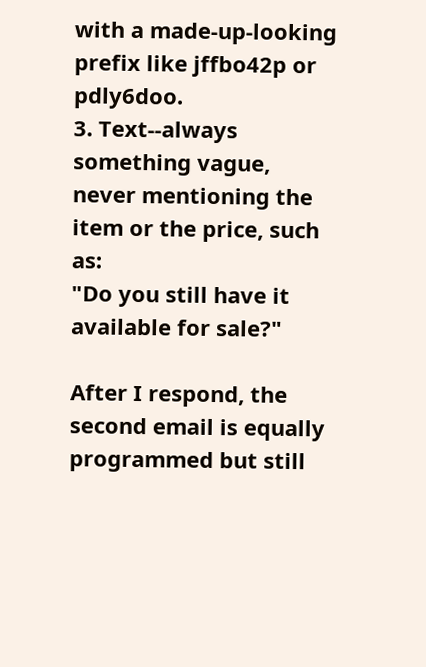with a made-up-looking prefix like jffbo42p or pdly6doo.
3. Text--always something vague, never mentioning the item or the price, such as:
"Do you still have it available for sale?"

After I respond, the second email is equally programmed but still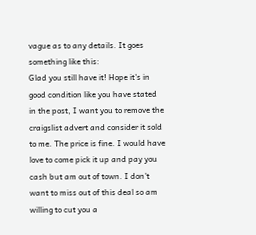vague as to any details. It goes something like this:
Glad you still have it! Hope it's in good condition like you have stated in the post, I want you to remove the craigslist advert and consider it sold to me. The price is fine. I would have love to come pick it up and pay you cash but am out of town. I don't want to miss out of this deal so am willing to cut you a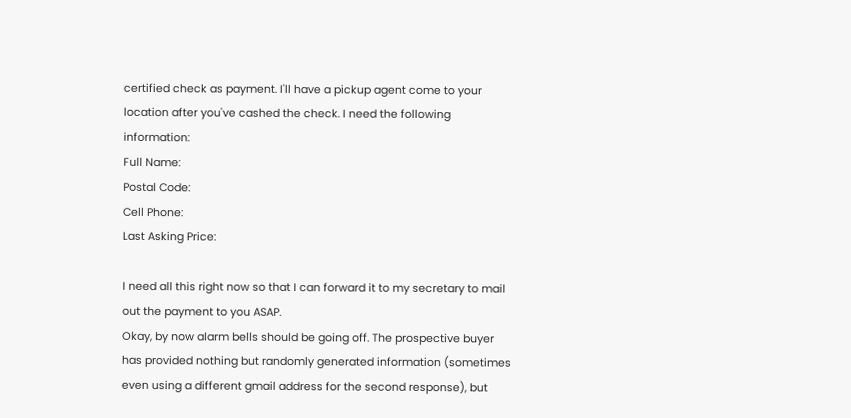certified check as payment. I'll have a pickup agent come to your location after you've cashed the check. I need the following information:
Full Name:
Postal Code:
Cell Phone:
Last Asking Price:

I need all this right now so that I can forward it to my secretary to mail out the payment to you ASAP.
Okay, by now alarm bells should be going off. The prospective buyer has provided nothing but randomly generated information (sometimes even using a different gmail address for the second response), but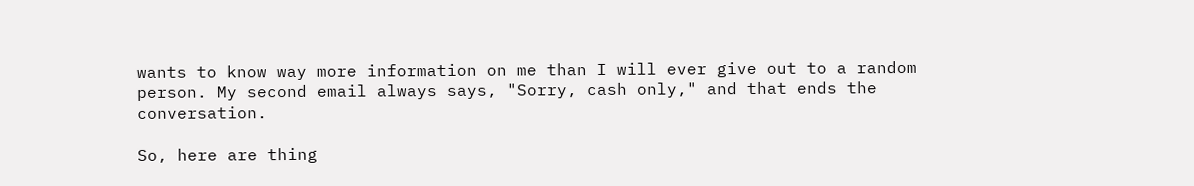wants to know way more information on me than I will ever give out to a random person. My second email always says, "Sorry, cash only," and that ends the conversation.

So, here are thing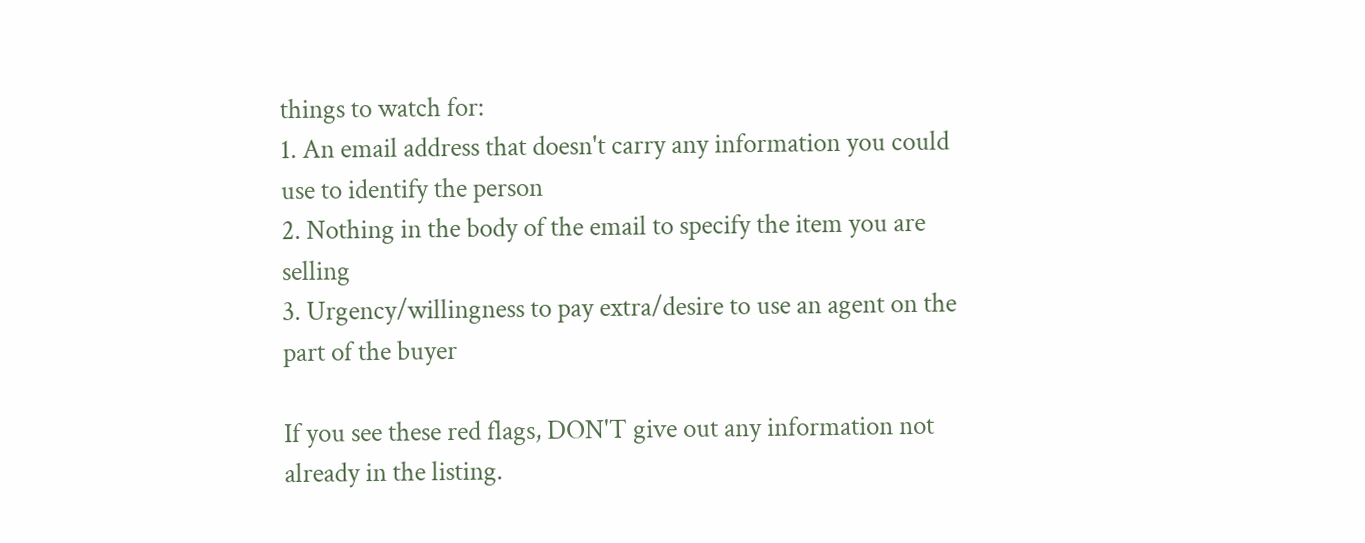things to watch for:
1. An email address that doesn't carry any information you could use to identify the person
2. Nothing in the body of the email to specify the item you are selling
3. Urgency/willingness to pay extra/desire to use an agent on the part of the buyer

If you see these red flags, DON'T give out any information not already in the listing.